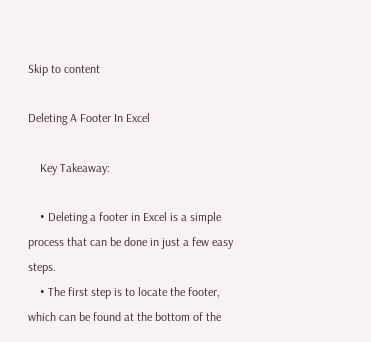Skip to content

Deleting A Footer In Excel

    Key Takeaway:

    • Deleting a footer in Excel is a simple process that can be done in just a few easy steps.
    • The first step is to locate the footer, which can be found at the bottom of the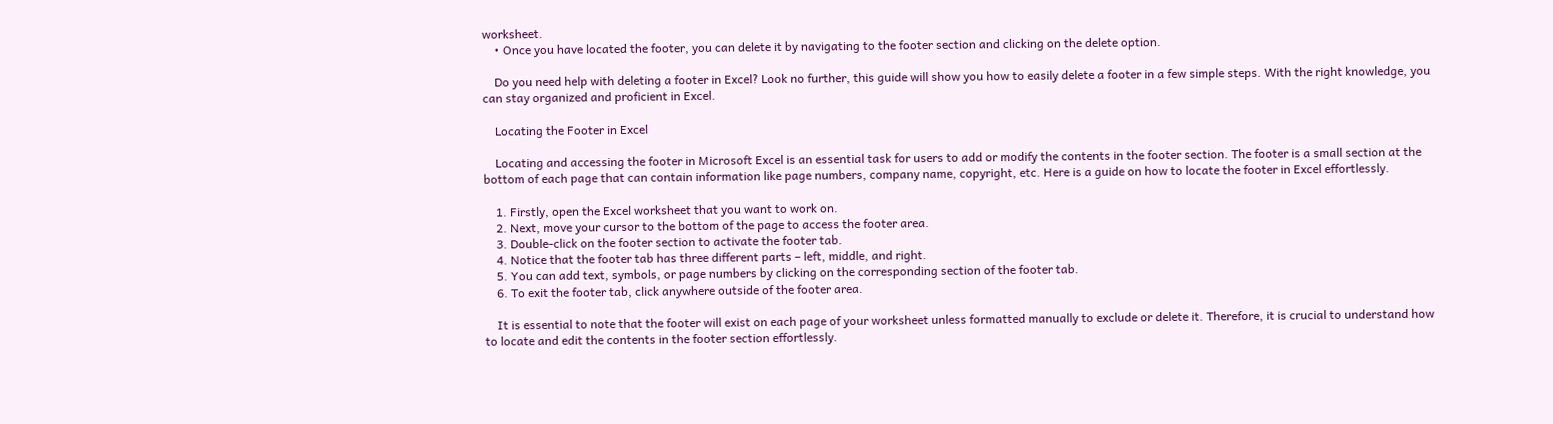worksheet.
    • Once you have located the footer, you can delete it by navigating to the footer section and clicking on the delete option.

    Do you need help with deleting a footer in Excel? Look no further, this guide will show you how to easily delete a footer in a few simple steps. With the right knowledge, you can stay organized and proficient in Excel.

    Locating the Footer in Excel

    Locating and accessing the footer in Microsoft Excel is an essential task for users to add or modify the contents in the footer section. The footer is a small section at the bottom of each page that can contain information like page numbers, company name, copyright, etc. Here is a guide on how to locate the footer in Excel effortlessly.

    1. Firstly, open the Excel worksheet that you want to work on.
    2. Next, move your cursor to the bottom of the page to access the footer area.
    3. Double-click on the footer section to activate the footer tab.
    4. Notice that the footer tab has three different parts – left, middle, and right.
    5. You can add text, symbols, or page numbers by clicking on the corresponding section of the footer tab.
    6. To exit the footer tab, click anywhere outside of the footer area.

    It is essential to note that the footer will exist on each page of your worksheet unless formatted manually to exclude or delete it. Therefore, it is crucial to understand how to locate and edit the contents in the footer section effortlessly.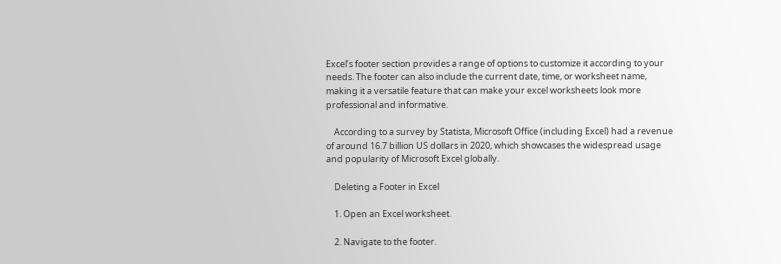Excel’s footer section provides a range of options to customize it according to your needs. The footer can also include the current date, time, or worksheet name, making it a versatile feature that can make your excel worksheets look more professional and informative.

    According to a survey by Statista, Microsoft Office (including Excel) had a revenue of around 16.7 billion US dollars in 2020, which showcases the widespread usage and popularity of Microsoft Excel globally.

    Deleting a Footer in Excel

    1. Open an Excel worksheet.

    2. Navigate to the footer.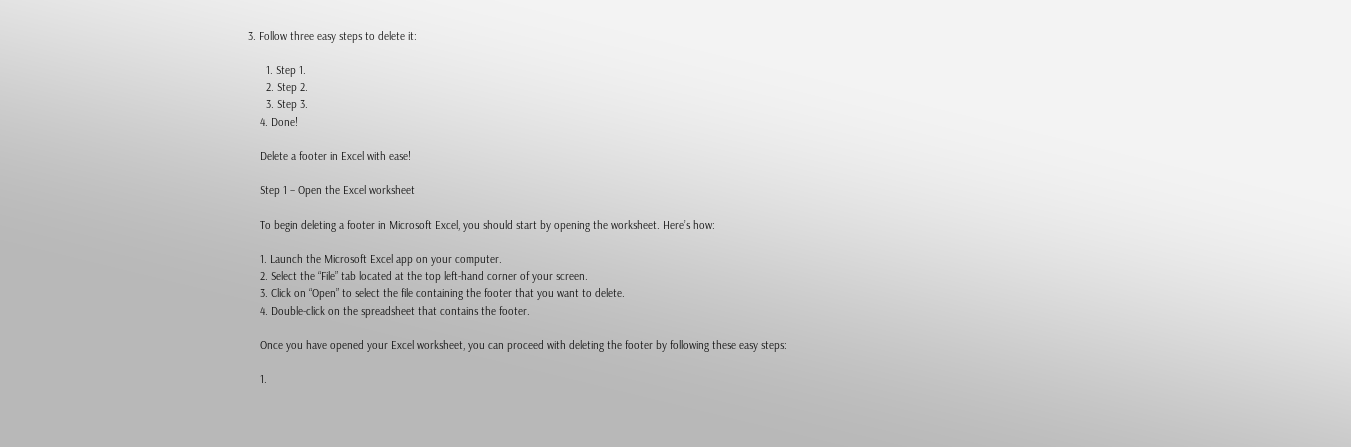3. Follow three easy steps to delete it:

      1. Step 1.
      2. Step 2.
      3. Step 3.
    4. Done!

    Delete a footer in Excel with ease!

    Step 1 – Open the Excel worksheet

    To begin deleting a footer in Microsoft Excel, you should start by opening the worksheet. Here’s how:

    1. Launch the Microsoft Excel app on your computer.
    2. Select the “File” tab located at the top left-hand corner of your screen.
    3. Click on “Open” to select the file containing the footer that you want to delete.
    4. Double-click on the spreadsheet that contains the footer.

    Once you have opened your Excel worksheet, you can proceed with deleting the footer by following these easy steps:

    1.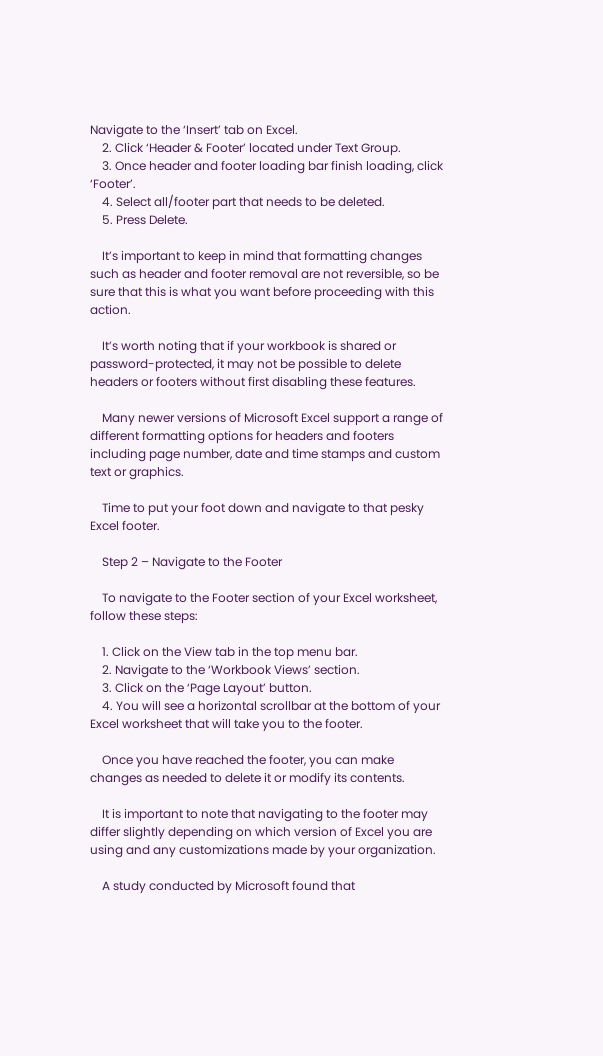Navigate to the ‘Insert’ tab on Excel.
    2. Click ‘Header & Footer’ located under Text Group.
    3. Once header and footer loading bar finish loading, click ‘Footer’.
    4. Select all/footer part that needs to be deleted.
    5. Press Delete.

    It’s important to keep in mind that formatting changes such as header and footer removal are not reversible, so be sure that this is what you want before proceeding with this action.

    It’s worth noting that if your workbook is shared or password-protected, it may not be possible to delete headers or footers without first disabling these features.

    Many newer versions of Microsoft Excel support a range of different formatting options for headers and footers including page number, date and time stamps and custom text or graphics.

    Time to put your foot down and navigate to that pesky Excel footer.

    Step 2 – Navigate to the Footer

    To navigate to the Footer section of your Excel worksheet, follow these steps:

    1. Click on the View tab in the top menu bar.
    2. Navigate to the ‘Workbook Views’ section.
    3. Click on the ‘Page Layout’ button.
    4. You will see a horizontal scrollbar at the bottom of your Excel worksheet that will take you to the footer.

    Once you have reached the footer, you can make changes as needed to delete it or modify its contents.

    It is important to note that navigating to the footer may differ slightly depending on which version of Excel you are using and any customizations made by your organization.

    A study conducted by Microsoft found that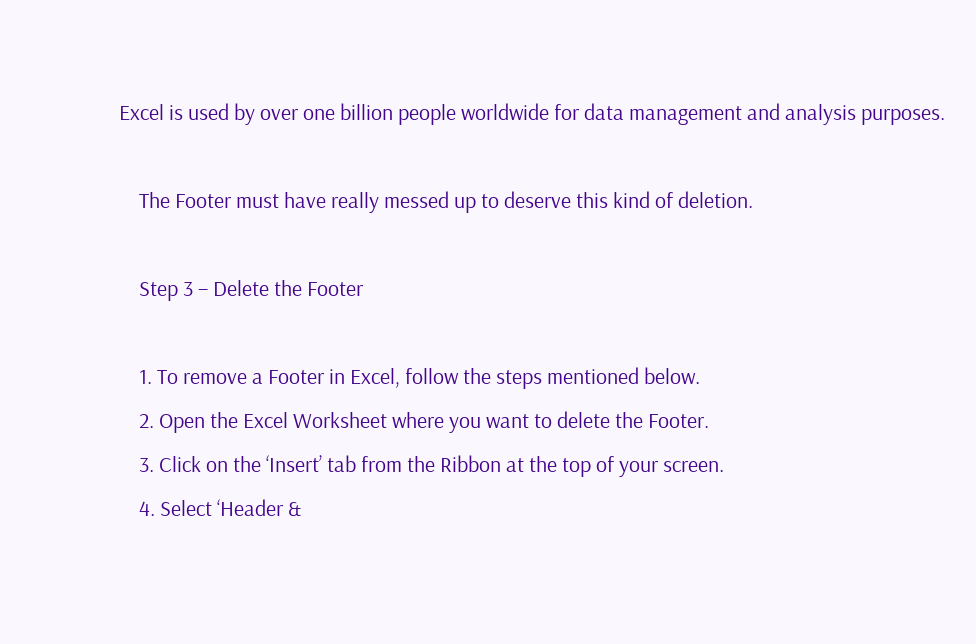Excel is used by over one billion people worldwide for data management and analysis purposes.

    The Footer must have really messed up to deserve this kind of deletion.

    Step 3 – Delete the Footer

    1. To remove a Footer in Excel, follow the steps mentioned below.
    2. Open the Excel Worksheet where you want to delete the Footer.
    3. Click on the ‘Insert’ tab from the Ribbon at the top of your screen.
    4. Select ‘Header &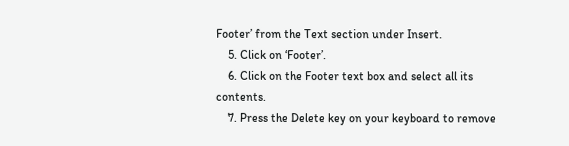Footer’ from the Text section under Insert.
    5. Click on ‘Footer’.
    6. Click on the Footer text box and select all its contents.
    7. Press the Delete key on your keyboard to remove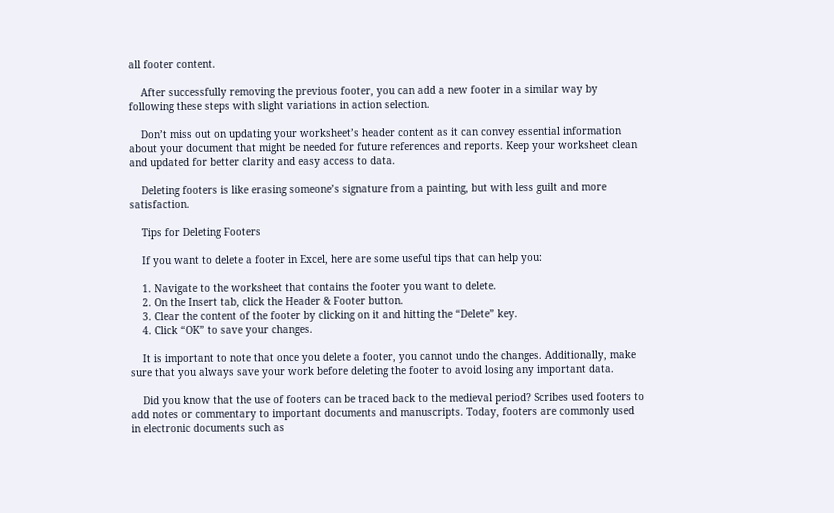all footer content.

    After successfully removing the previous footer, you can add a new footer in a similar way by following these steps with slight variations in action selection.

    Don’t miss out on updating your worksheet’s header content as it can convey essential information about your document that might be needed for future references and reports. Keep your worksheet clean and updated for better clarity and easy access to data.

    Deleting footers is like erasing someone’s signature from a painting, but with less guilt and more satisfaction.

    Tips for Deleting Footers

    If you want to delete a footer in Excel, here are some useful tips that can help you:

    1. Navigate to the worksheet that contains the footer you want to delete.
    2. On the Insert tab, click the Header & Footer button.
    3. Clear the content of the footer by clicking on it and hitting the “Delete” key.
    4. Click “OK” to save your changes.

    It is important to note that once you delete a footer, you cannot undo the changes. Additionally, make sure that you always save your work before deleting the footer to avoid losing any important data.

    Did you know that the use of footers can be traced back to the medieval period? Scribes used footers to add notes or commentary to important documents and manuscripts. Today, footers are commonly used in electronic documents such as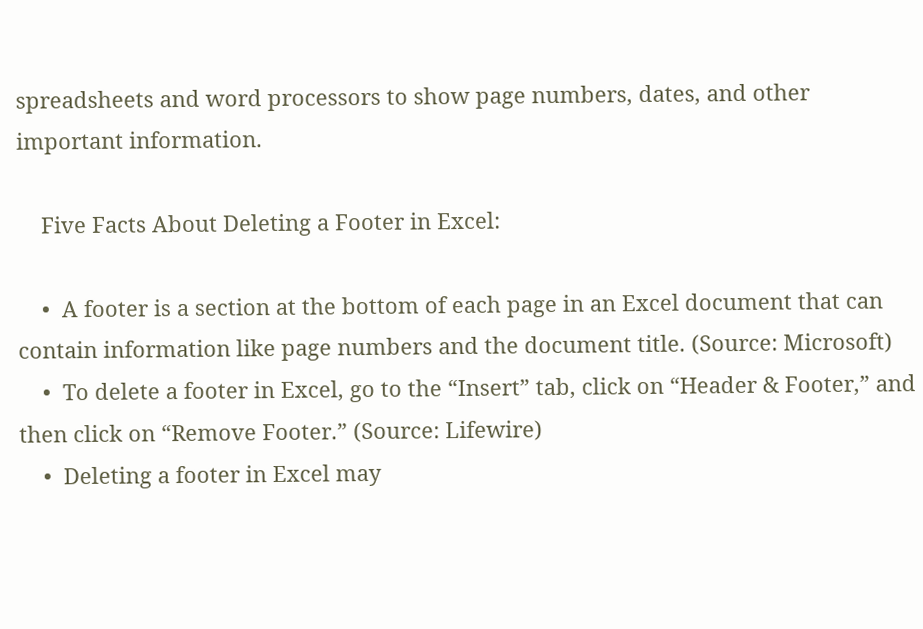spreadsheets and word processors to show page numbers, dates, and other important information.

    Five Facts About Deleting a Footer in Excel:

    •  A footer is a section at the bottom of each page in an Excel document that can contain information like page numbers and the document title. (Source: Microsoft)
    •  To delete a footer in Excel, go to the “Insert” tab, click on “Header & Footer,” and then click on “Remove Footer.” (Source: Lifewire)
    •  Deleting a footer in Excel may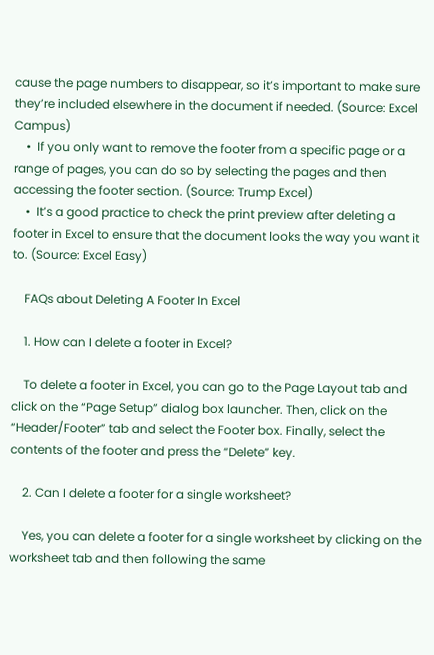cause the page numbers to disappear, so it’s important to make sure they’re included elsewhere in the document if needed. (Source: Excel Campus)
    •  If you only want to remove the footer from a specific page or a range of pages, you can do so by selecting the pages and then accessing the footer section. (Source: Trump Excel)
    •  It’s a good practice to check the print preview after deleting a footer in Excel to ensure that the document looks the way you want it to. (Source: Excel Easy)

    FAQs about Deleting A Footer In Excel

    1. How can I delete a footer in Excel?

    To delete a footer in Excel, you can go to the Page Layout tab and click on the “Page Setup” dialog box launcher. Then, click on the “Header/Footer” tab and select the Footer box. Finally, select the contents of the footer and press the “Delete” key.

    2. Can I delete a footer for a single worksheet?

    Yes, you can delete a footer for a single worksheet by clicking on the worksheet tab and then following the same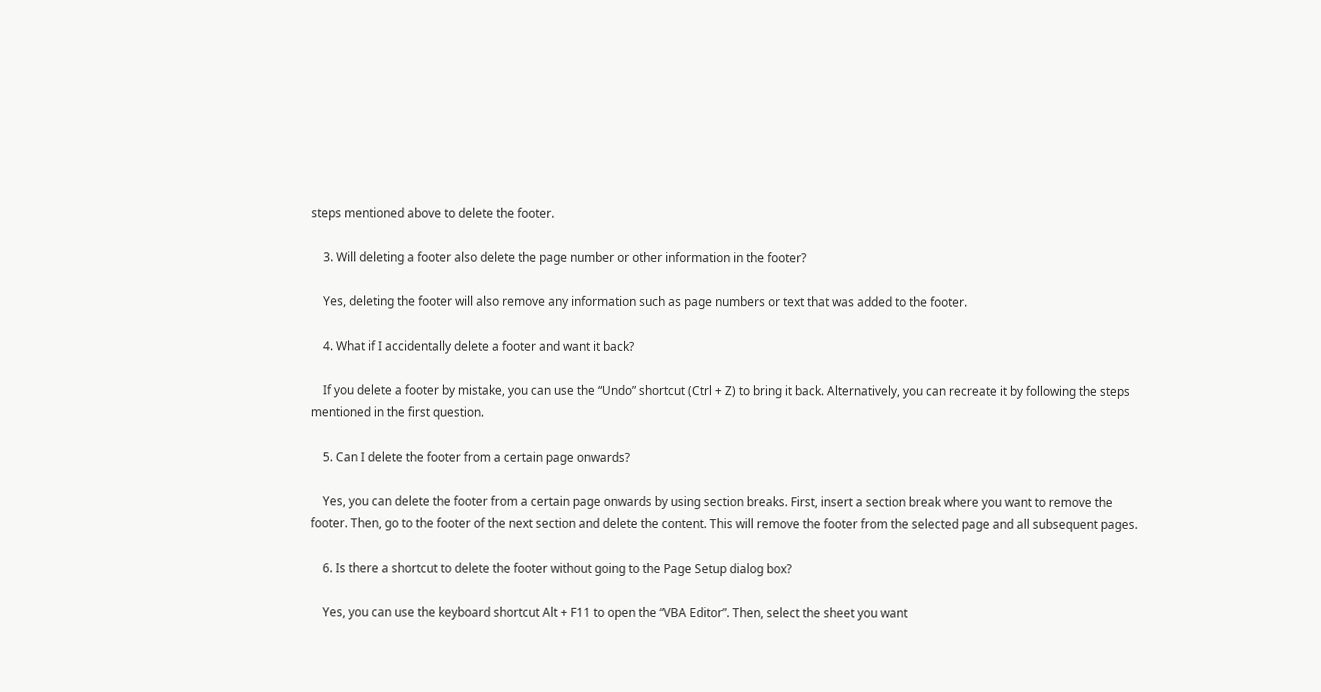steps mentioned above to delete the footer.

    3. Will deleting a footer also delete the page number or other information in the footer?

    Yes, deleting the footer will also remove any information such as page numbers or text that was added to the footer.

    4. What if I accidentally delete a footer and want it back?

    If you delete a footer by mistake, you can use the “Undo” shortcut (Ctrl + Z) to bring it back. Alternatively, you can recreate it by following the steps mentioned in the first question.

    5. Can I delete the footer from a certain page onwards?

    Yes, you can delete the footer from a certain page onwards by using section breaks. First, insert a section break where you want to remove the footer. Then, go to the footer of the next section and delete the content. This will remove the footer from the selected page and all subsequent pages.

    6. Is there a shortcut to delete the footer without going to the Page Setup dialog box?

    Yes, you can use the keyboard shortcut Alt + F11 to open the “VBA Editor”. Then, select the sheet you want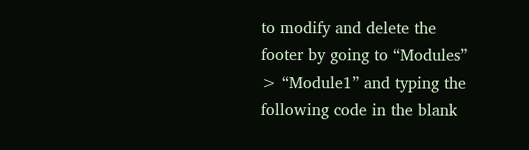to modify and delete the footer by going to “Modules” > “Module1” and typing the following code in the blank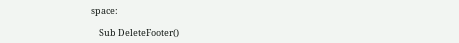space:

    Sub DeleteFooter()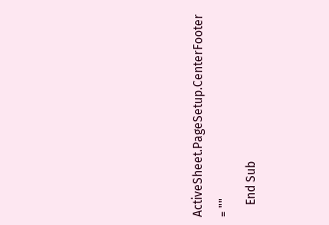ActiveSheet.PageSetup.CenterFooter = ""
    End Sub